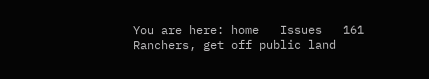You are here: home   Issues   161   Ranchers, get off public land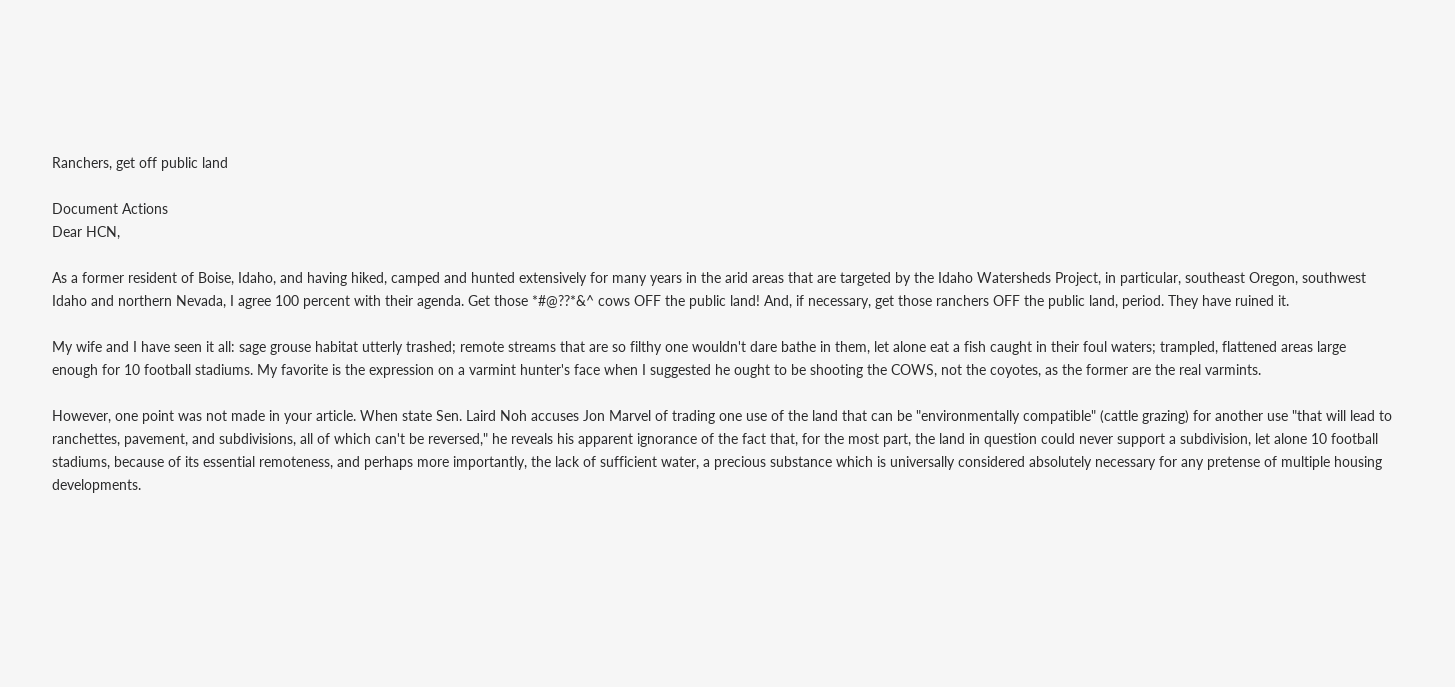Ranchers, get off public land

Document Actions
Dear HCN,

As a former resident of Boise, Idaho, and having hiked, camped and hunted extensively for many years in the arid areas that are targeted by the Idaho Watersheds Project, in particular, southeast Oregon, southwest Idaho and northern Nevada, I agree 100 percent with their agenda. Get those *#@??*&^ cows OFF the public land! And, if necessary, get those ranchers OFF the public land, period. They have ruined it.

My wife and I have seen it all: sage grouse habitat utterly trashed; remote streams that are so filthy one wouldn't dare bathe in them, let alone eat a fish caught in their foul waters; trampled, flattened areas large enough for 10 football stadiums. My favorite is the expression on a varmint hunter's face when I suggested he ought to be shooting the COWS, not the coyotes, as the former are the real varmints.

However, one point was not made in your article. When state Sen. Laird Noh accuses Jon Marvel of trading one use of the land that can be "environmentally compatible" (cattle grazing) for another use "that will lead to ranchettes, pavement, and subdivisions, all of which can't be reversed," he reveals his apparent ignorance of the fact that, for the most part, the land in question could never support a subdivision, let alone 10 football stadiums, because of its essential remoteness, and perhaps more importantly, the lack of sufficient water, a precious substance which is universally considered absolutely necessary for any pretense of multiple housing developments.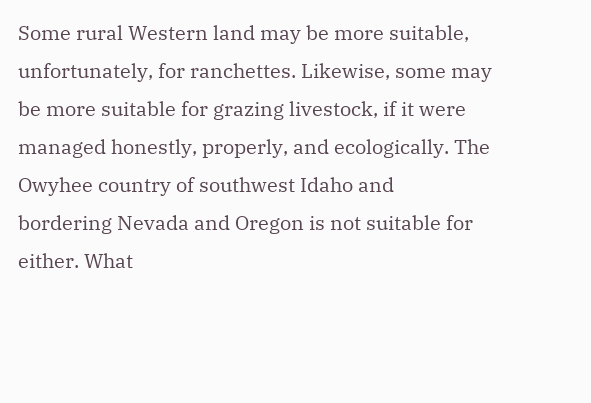Some rural Western land may be more suitable, unfortunately, for ranchettes. Likewise, some may be more suitable for grazing livestock, if it were managed honestly, properly, and ecologically. The Owyhee country of southwest Idaho and bordering Nevada and Oregon is not suitable for either. What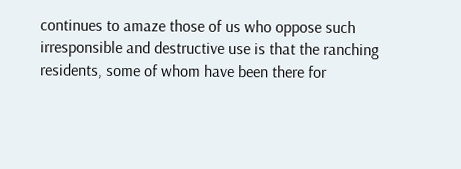continues to amaze those of us who oppose such irresponsible and destructive use is that the ranching residents, some of whom have been there for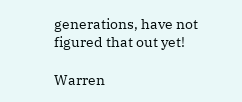generations, have not figured that out yet!

Warren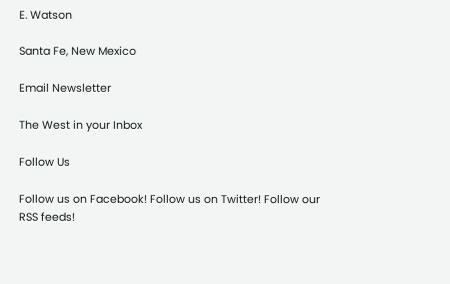E. Watson

Santa Fe, New Mexico

Email Newsletter

The West in your Inbox

Follow Us

Follow us on Facebook! Follow us on Twitter! Follow our RSS feeds!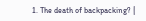1. The death of backpacking? |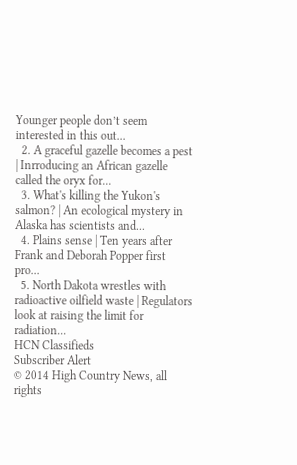Younger people don’t seem interested in this out...
  2. A graceful gazelle becomes a pest | Inrroducing an African gazelle called the oryx for...
  3. What's killing the Yukon's salmon? | An ecological mystery in Alaska has scientists and...
  4. Plains sense | Ten years after Frank and Deborah Popper first pro...
  5. North Dakota wrestles with radioactive oilfield waste | Regulators look at raising the limit for radiation...
HCN Classifieds
Subscriber Alert
© 2014 High Country News, all rights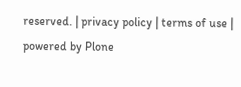reserved. | privacy policy | terms of use | powered by Plone